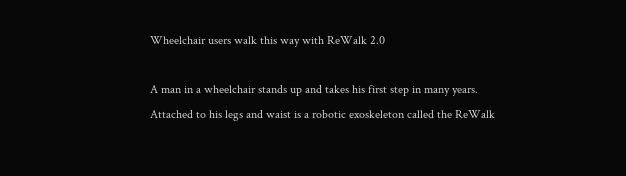Wheelchair users walk this way with ReWalk 2.0

A man in a wheelchair stands up and takes his first step in many years. Attached to his legs and waist is a robotic exoskeleton called the ReWalk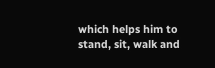which helps him to stand, sit, walk and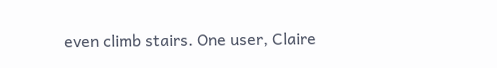even climb stairs. One user, Claire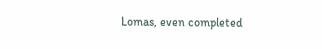Lomas, even completed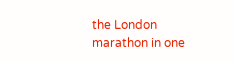the London marathon in one